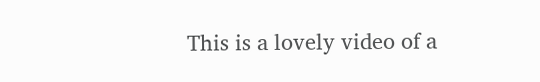This is a lovely video of a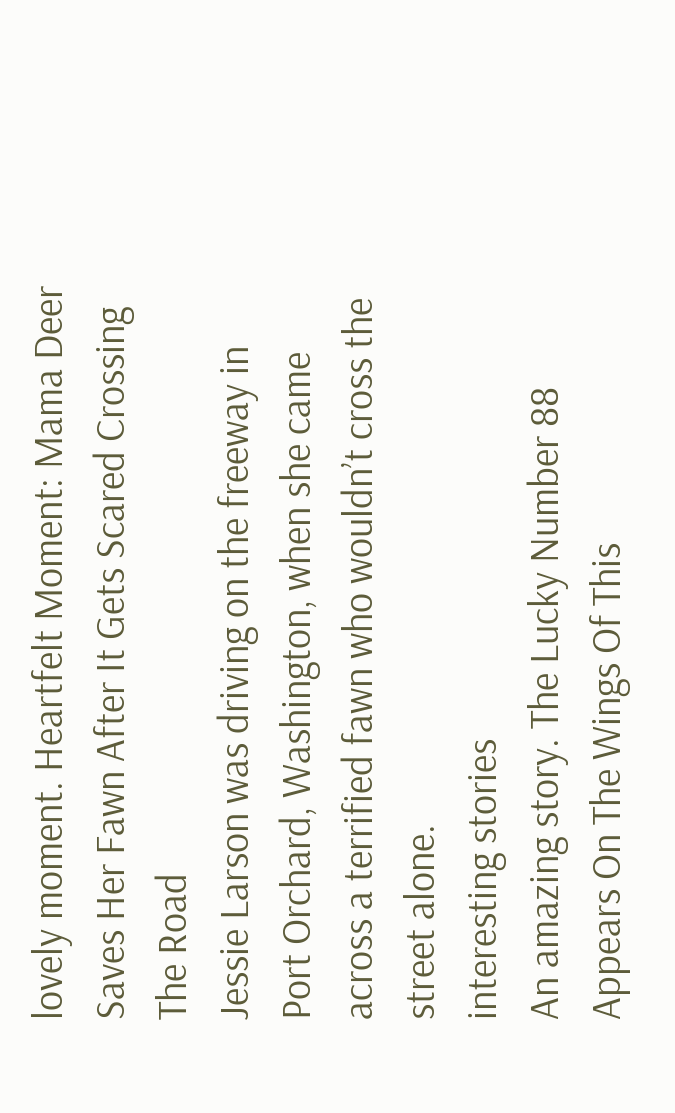lovely moment. Heartfelt Moment: Mama Deer Saves Her Fawn After It Gets Scared Crossing The Road
Jessie Larson was driving on the freeway in Port Orchard, Washington, when she came across a terrified fawn who wouldn’t cross the street alone.
interesting stories
An amazing story. The Lucky Number 88 Appears On The Wings Of This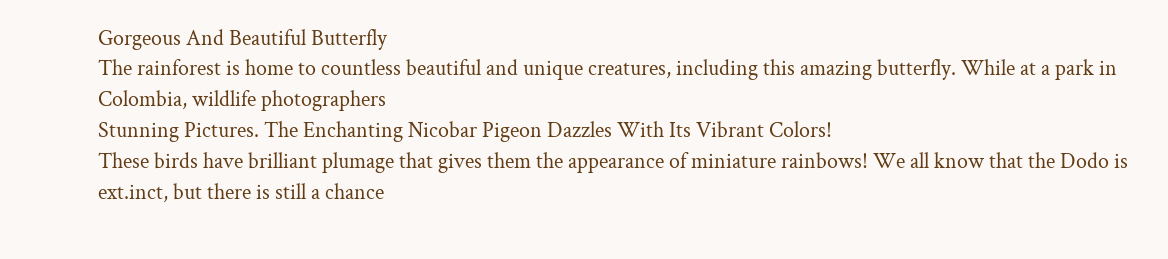Gorgeous And Beautiful Butterfly
The rainforest is home to countless beautiful and unique creatures, including this amazing butterfly. While at a park in Colombia, wildlife photographers
Stunning Pictures. The Enchanting Nicobar Pigeon Dazzles With Its Vibrant Colors!
These birds have brilliant plumage that gives them the appearance of miniature rainbows! We all know that the Dodo is ext.inct, but there is still a chance